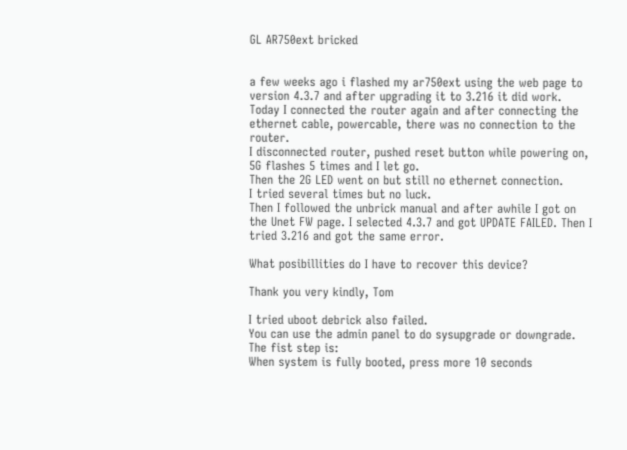GL AR750ext bricked


a few weeks ago i flashed my ar750ext using the web page to version 4.3.7 and after upgrading it to 3.216 it did work.
Today I connected the router again and after connecting the ethernet cable, powercable, there was no connection to the router.
I disconnected router, pushed reset button while powering on, 5G flashes 5 times and I let go.
Then the 2G LED went on but still no ethernet connection.
I tried several times but no luck.
Then I followed the unbrick manual and after awhile I got on the Unet FW page. I selected 4.3.7 and got UPDATE FAILED. Then I tried 3.216 and got the same error.

What posibillities do I have to recover this device?

Thank you very kindly, Tom

I tried uboot debrick also failed.
You can use the admin panel to do sysupgrade or downgrade.
The fist step is:
When system is fully booted, press more 10 seconds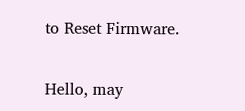to Reset Firmware.

Hello, may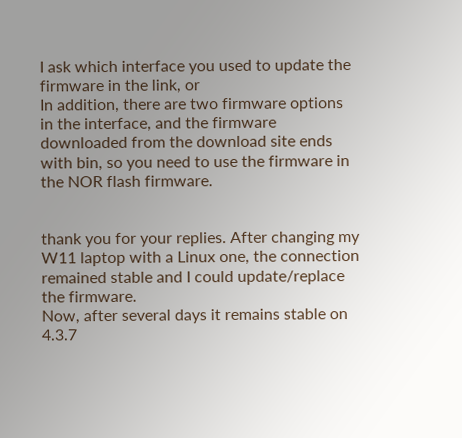I ask which interface you used to update the firmware in the link, or
In addition, there are two firmware options in the interface, and the firmware downloaded from the download site ends with bin, so you need to use the firmware in the NOR flash firmware.


thank you for your replies. After changing my W11 laptop with a Linux one, the connection remained stable and I could update/replace the firmware.
Now, after several days it remains stable on 4.3.7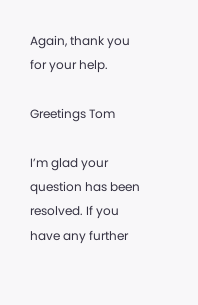Again, thank you for your help.

Greetings Tom

I’m glad your question has been resolved. If you have any further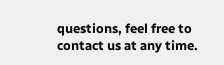questions, feel free to contact us at any time.